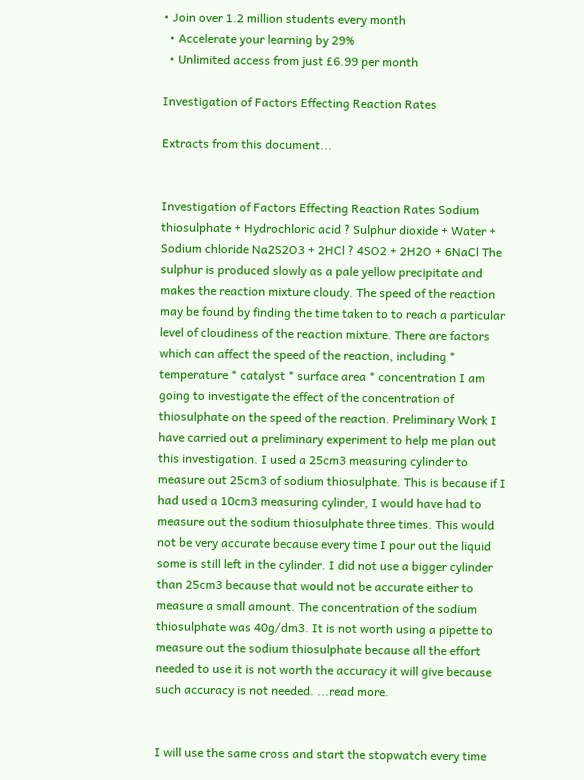• Join over 1.2 million students every month
  • Accelerate your learning by 29%
  • Unlimited access from just £6.99 per month

Investigation of Factors Effecting Reaction Rates

Extracts from this document...


Investigation of Factors Effecting Reaction Rates Sodium thiosulphate + Hydrochloric acid ? Sulphur dioxide + Water + Sodium chloride Na2S2O3 + 2HCl ? 4SO2 + 2H2O + 6NaCl The sulphur is produced slowly as a pale yellow precipitate and makes the reaction mixture cloudy. The speed of the reaction may be found by finding the time taken to to reach a particular level of cloudiness of the reaction mixture. There are factors which can affect the speed of the reaction, including * temperature * catalyst * surface area * concentration I am going to investigate the effect of the concentration of thiosulphate on the speed of the reaction. Preliminary Work I have carried out a preliminary experiment to help me plan out this investigation. I used a 25cm3 measuring cylinder to measure out 25cm3 of sodium thiosulphate. This is because if I had used a 10cm3 measuring cylinder, I would have had to measure out the sodium thiosulphate three times. This would not be very accurate because every time I pour out the liquid some is still left in the cylinder. I did not use a bigger cylinder than 25cm3 because that would not be accurate either to measure a small amount. The concentration of the sodium thiosulphate was 40g/dm3. It is not worth using a pipette to measure out the sodium thiosulphate because all the effort needed to use it is not worth the accuracy it will give because such accuracy is not needed. ...read more.


I will use the same cross and start the stopwatch every time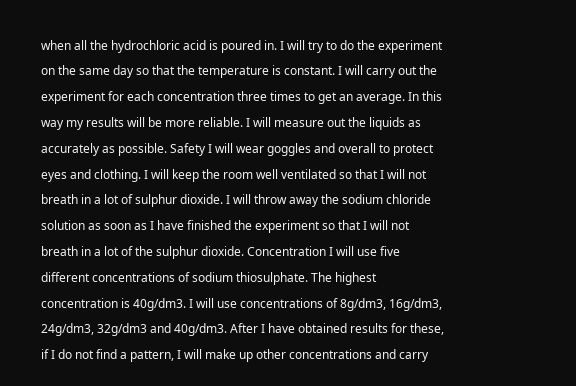when all the hydrochloric acid is poured in. I will try to do the experiment on the same day so that the temperature is constant. I will carry out the experiment for each concentration three times to get an average. In this way my results will be more reliable. I will measure out the liquids as accurately as possible. Safety I will wear goggles and overall to protect eyes and clothing. I will keep the room well ventilated so that I will not breath in a lot of sulphur dioxide. I will throw away the sodium chloride solution as soon as I have finished the experiment so that I will not breath in a lot of the sulphur dioxide. Concentration I will use five different concentrations of sodium thiosulphate. The highest concentration is 40g/dm3. I will use concentrations of 8g/dm3, 16g/dm3, 24g/dm3, 32g/dm3 and 40g/dm3. After I have obtained results for these, if I do not find a pattern, I will make up other concentrations and carry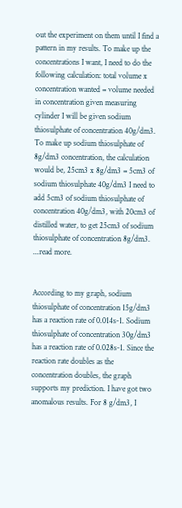out the experiment on them until I find a pattern in my results. To make up the concentrations I want, I need to do the following calculation: total volume x concentration wanted = volume needed in concentration given measuring cylinder I will be given sodium thiosulphate of concentration 40g/dm3. To make up sodium thiosulphate of 8g/dm3 concentration, the calculation would be, 25cm3 x 8g/dm3 = 5cm3 of sodium thiosulphate 40g/dm3 I need to add 5cm3 of sodium thiosulphate of concentration 40g/dm3, with 20cm3 of distilled water, to get 25cm3 of sodium thiosulphate of concentration 8g/dm3. ...read more.


According to my graph, sodium thiosulphate of concentration 15g/dm3 has a reaction rate of 0.014s-1. Sodium thiosulphate of concentration 30g/dm3 has a reaction rate of 0.028s-1. Since the reaction rate doubles as the concentration doubles, the graph supports my prediction. I have got two anomalous results. For 8 g/dm3, I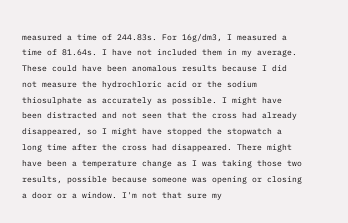measured a time of 244.83s. For 16g/dm3, I measured a time of 81.64s. I have not included them in my average. These could have been anomalous results because I did not measure the hydrochloric acid or the sodium thiosulphate as accurately as possible. I might have been distracted and not seen that the cross had already disappeared, so I might have stopped the stopwatch a long time after the cross had disappeared. There might have been a temperature change as I was taking those two results, possible because someone was opening or closing a door or a window. I'm not that sure my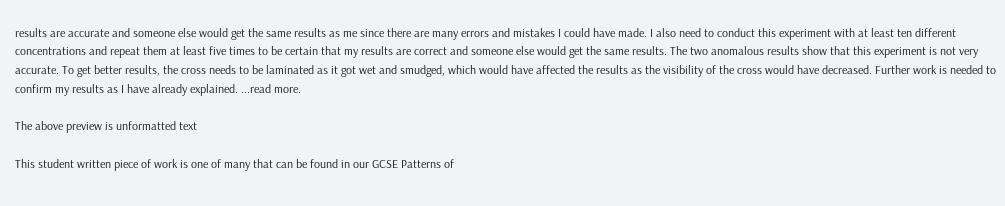results are accurate and someone else would get the same results as me since there are many errors and mistakes I could have made. I also need to conduct this experiment with at least ten different concentrations and repeat them at least five times to be certain that my results are correct and someone else would get the same results. The two anomalous results show that this experiment is not very accurate. To get better results, the cross needs to be laminated as it got wet and smudged, which would have affected the results as the visibility of the cross would have decreased. Further work is needed to confirm my results as I have already explained. ...read more.

The above preview is unformatted text

This student written piece of work is one of many that can be found in our GCSE Patterns of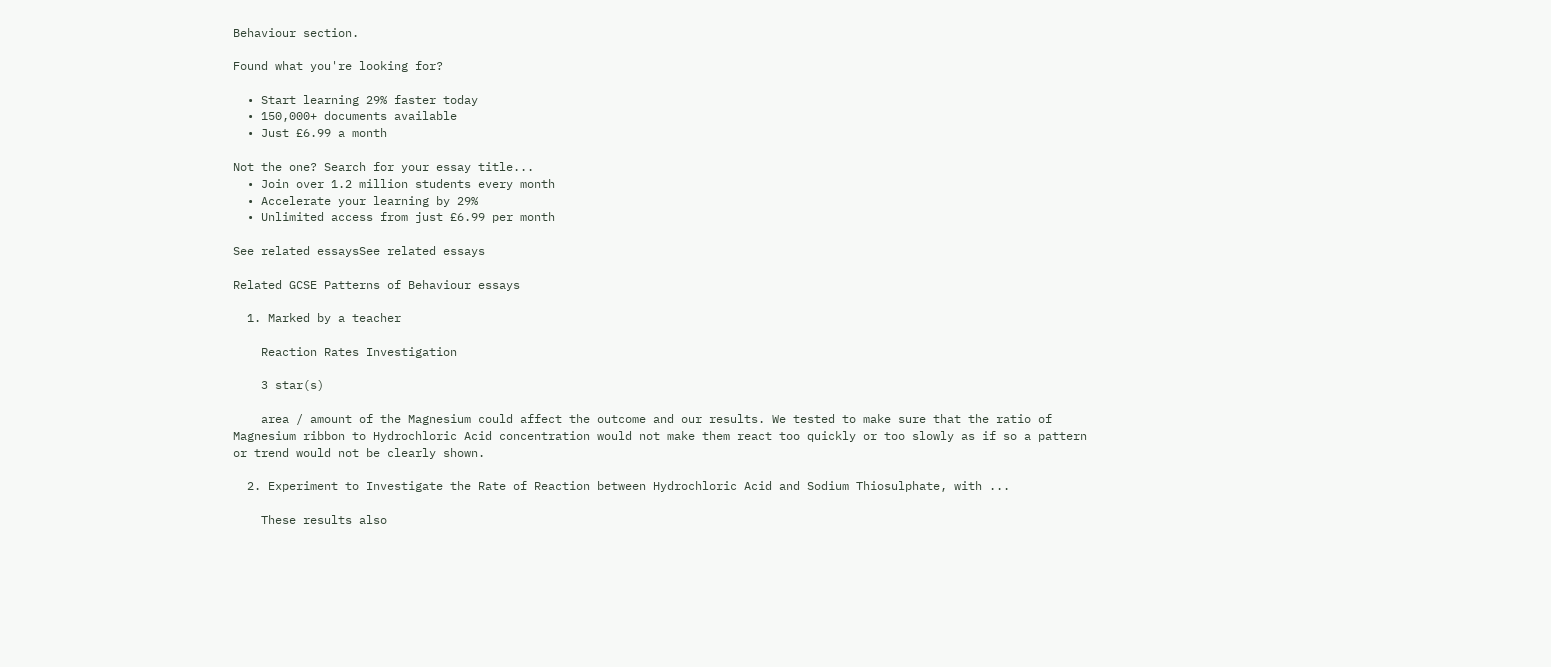Behaviour section.

Found what you're looking for?

  • Start learning 29% faster today
  • 150,000+ documents available
  • Just £6.99 a month

Not the one? Search for your essay title...
  • Join over 1.2 million students every month
  • Accelerate your learning by 29%
  • Unlimited access from just £6.99 per month

See related essaysSee related essays

Related GCSE Patterns of Behaviour essays

  1. Marked by a teacher

    Reaction Rates Investigation

    3 star(s)

    area / amount of the Magnesium could affect the outcome and our results. We tested to make sure that the ratio of Magnesium ribbon to Hydrochloric Acid concentration would not make them react too quickly or too slowly as if so a pattern or trend would not be clearly shown.

  2. Experiment to Investigate the Rate of Reaction between Hydrochloric Acid and Sodium Thiosulphate, with ...

    These results also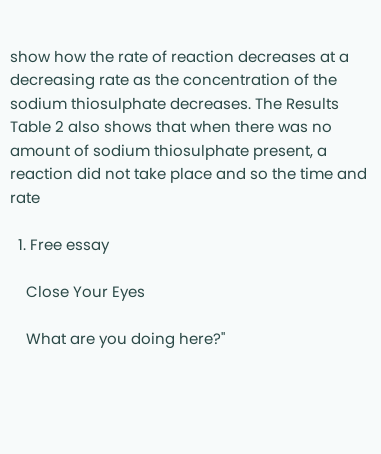show how the rate of reaction decreases at a decreasing rate as the concentration of the sodium thiosulphate decreases. The Results Table 2 also shows that when there was no amount of sodium thiosulphate present, a reaction did not take place and so the time and rate

  1. Free essay

    Close Your Eyes

    What are you doing here?"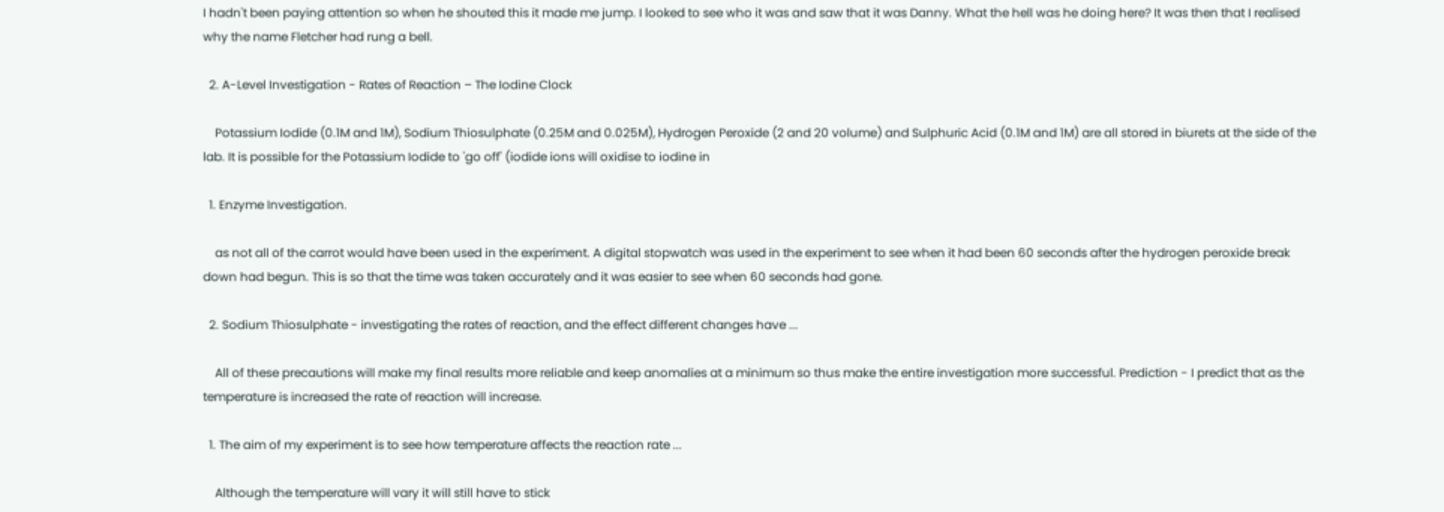I hadn't been paying attention so when he shouted this it made me jump. I looked to see who it was and saw that it was Danny. What the hell was he doing here? It was then that I realised why the name Fletcher had rung a bell.

  2. A-Level Investigation - Rates of Reaction – The Iodine Clock

    Potassium Iodide (0.1M and 1M), Sodium Thiosulphate (0.25M and 0.025M), Hydrogen Peroxide (2 and 20 volume) and Sulphuric Acid (0.1M and 1M) are all stored in biurets at the side of the lab. It is possible for the Potassium Iodide to 'go off' (iodide ions will oxidise to iodine in

  1. Enzyme Investigation.

    as not all of the carrot would have been used in the experiment. A digital stopwatch was used in the experiment to see when it had been 60 seconds after the hydrogen peroxide break down had begun. This is so that the time was taken accurately and it was easier to see when 60 seconds had gone.

  2. Sodium Thiosulphate - investigating the rates of reaction, and the effect different changes have ...

    All of these precautions will make my final results more reliable and keep anomalies at a minimum so thus make the entire investigation more successful. Prediction - I predict that as the temperature is increased the rate of reaction will increase.

  1. The aim of my experiment is to see how temperature affects the reaction rate ...

    Although the temperature will vary it will still have to stick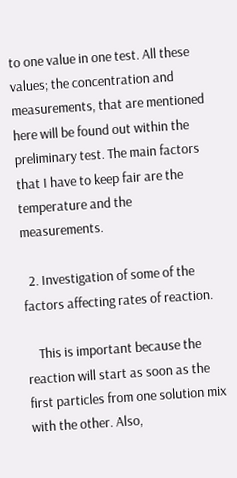to one value in one test. All these values; the concentration and measurements, that are mentioned here will be found out within the preliminary test. The main factors that I have to keep fair are the temperature and the measurements.

  2. Investigation of some of the factors affecting rates of reaction.

    This is important because the reaction will start as soon as the first particles from one solution mix with the other. Also,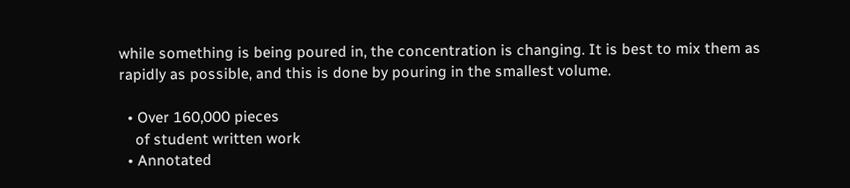while something is being poured in, the concentration is changing. It is best to mix them as rapidly as possible, and this is done by pouring in the smallest volume.

  • Over 160,000 pieces
    of student written work
  • Annotated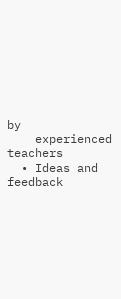by
    experienced teachers
  • Ideas and feedback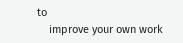to
    improve your own work